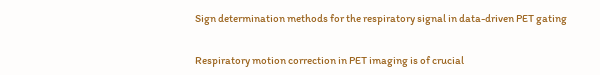Sign determination methods for the respiratory signal in data-driven PET gating


Respiratory motion correction in PET imaging is of crucial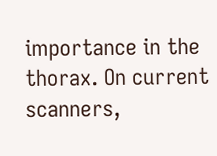importance in the thorax. On current scanners,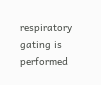respiratory gating is performed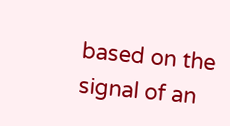based on the signal of an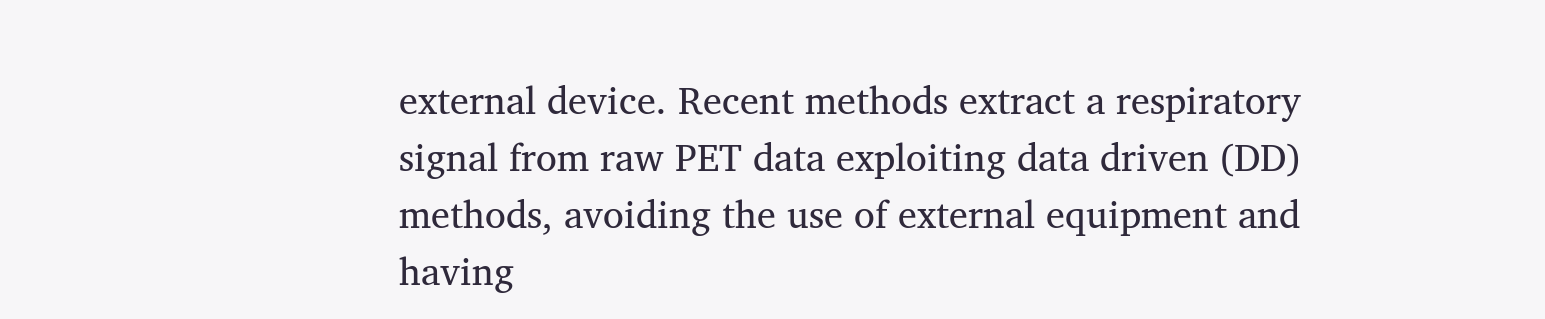external device. Recent methods extract a respiratory signal from raw PET data exploiting data driven (DD) methods, avoiding the use of external equipment and having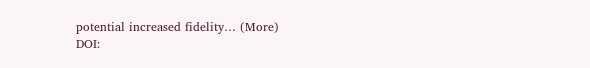potential increased fidelity… (More)
DOI: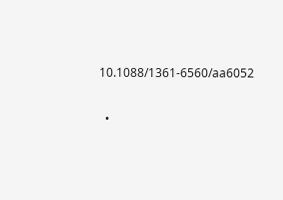10.1088/1361-6560/aa6052


  •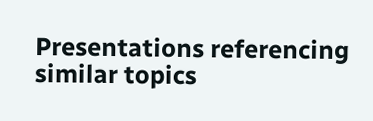Presentations referencing similar topics